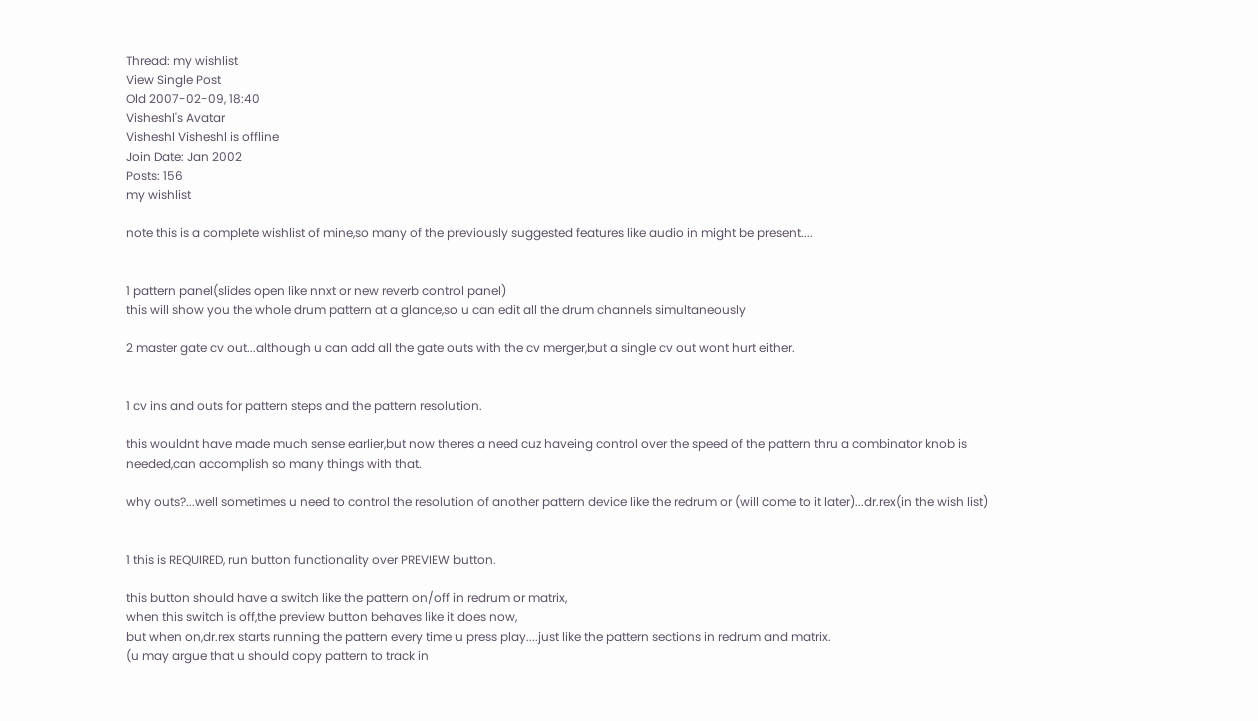Thread: my wishlist
View Single Post
Old 2007-02-09, 18:40
Visheshl's Avatar
Visheshl Visheshl is offline
Join Date: Jan 2002
Posts: 156
my wishlist

note this is a complete wishlist of mine,so many of the previously suggested features like audio in might be present....


1 pattern panel(slides open like nnxt or new reverb control panel)
this will show you the whole drum pattern at a glance,so u can edit all the drum channels simultaneously

2 master gate cv out...although u can add all the gate outs with the cv merger,but a single cv out wont hurt either.


1 cv ins and outs for pattern steps and the pattern resolution.

this wouldnt have made much sense earlier,but now theres a need cuz haveing control over the speed of the pattern thru a combinator knob is needed,can accomplish so many things with that.

why outs?...well sometimes u need to control the resolution of another pattern device like the redrum or (will come to it later)...dr.rex(in the wish list)


1 this is REQUIRED, run button functionality over PREVIEW button.

this button should have a switch like the pattern on/off in redrum or matrix,
when this switch is off,the preview button behaves like it does now,
but when on,dr.rex starts running the pattern every time u press play....just like the pattern sections in redrum and matrix.
(u may argue that u should copy pattern to track in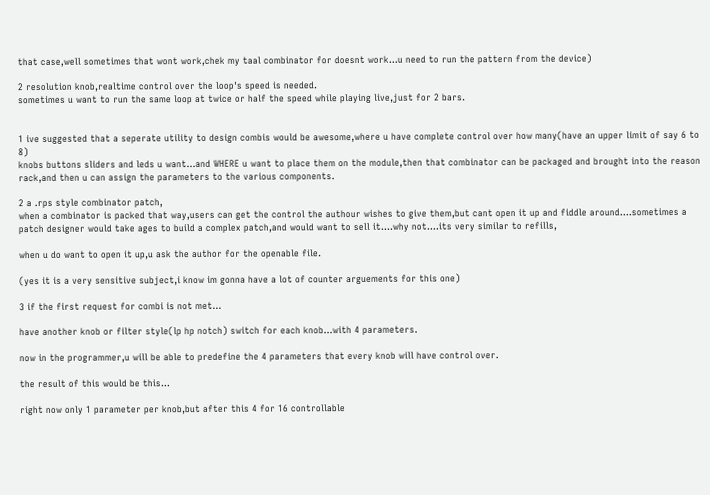that case,well sometimes that wont work,chek my taal combinator for doesnt work...u need to run the pattern from the device)

2 resolution knob,realtime control over the loop's speed is needed.
sometimes u want to run the same loop at twice or half the speed while playing live,just for 2 bars.


1 ive suggested that a seperate utility to design combis would be awesome,where u have complete control over how many(have an upper limit of say 6 to 8)
knobs buttons sliders and leds u want...and WHERE u want to place them on the module,then that combinator can be packaged and brought into the reason rack,and then u can assign the parameters to the various components.

2 a .rps style combinator patch,
when a combinator is packed that way,users can get the control the authour wishes to give them,but cant open it up and fiddle around....sometimes a patch designer would take ages to build a complex patch,and would want to sell it....why not....its very similar to refills,

when u do want to open it up,u ask the author for the openable file.

(yes it is a very sensitive subject,i know im gonna have a lot of counter arguements for this one)

3 if the first request for combi is not met...

have another knob or filter style(lp hp notch) switch for each knob...with 4 parameters.

now in the programmer,u will be able to predefine the 4 parameters that every knob will have control over.

the result of this would be this...

right now only 1 parameter per knob,but after this 4 for 16 controllable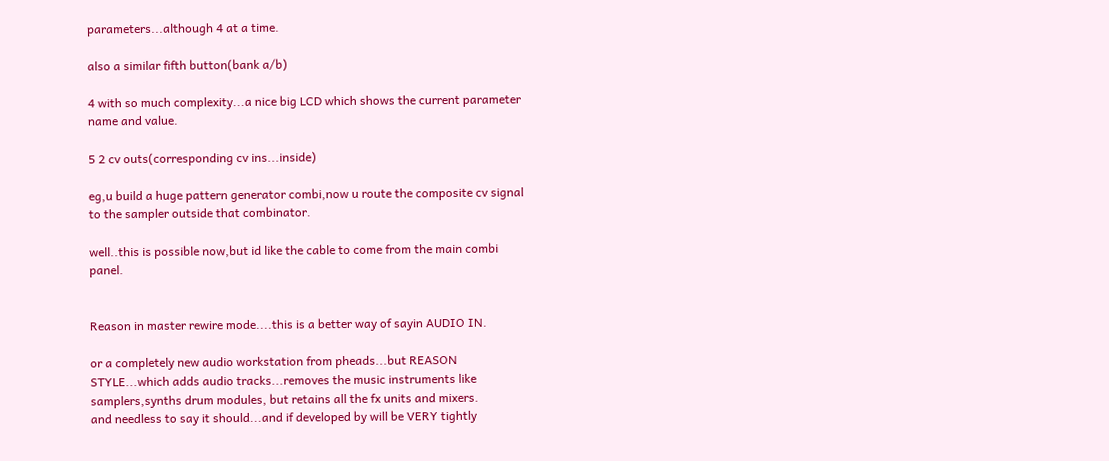parameters...although 4 at a time.

also a similar fifth button(bank a/b)

4 with so much complexity...a nice big LCD which shows the current parameter name and value.

5 2 cv outs(corresponding cv ins...inside)

eg,u build a huge pattern generator combi,now u route the composite cv signal to the sampler outside that combinator.

well..this is possible now,but id like the cable to come from the main combi panel.


Reason in master rewire mode....this is a better way of sayin AUDIO IN.

or a completely new audio workstation from pheads...but REASON STYLE...which adds audio tracks...removes the music instruments like samplers,synths drum modules, but retains all the fx units and mixers.
and needless to say it should...and if developed by will be VERY tightly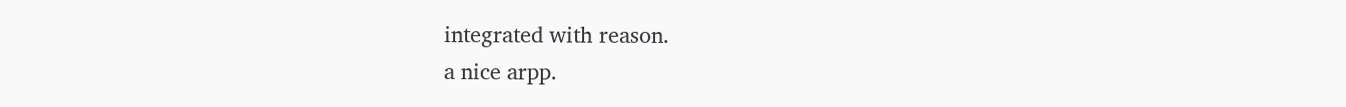integrated with reason.
a nice arpp.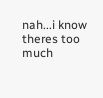nah...i know theres too much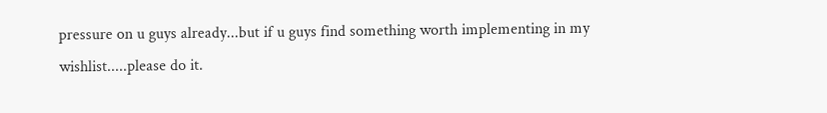pressure on u guys already...but if u guys find something worth implementing in my wishlist.....please do it.